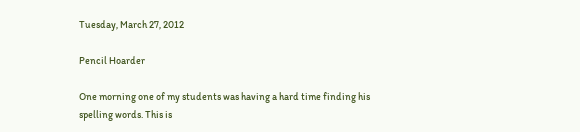Tuesday, March 27, 2012

Pencil Hoarder

One morning one of my students was having a hard time finding his spelling words. This is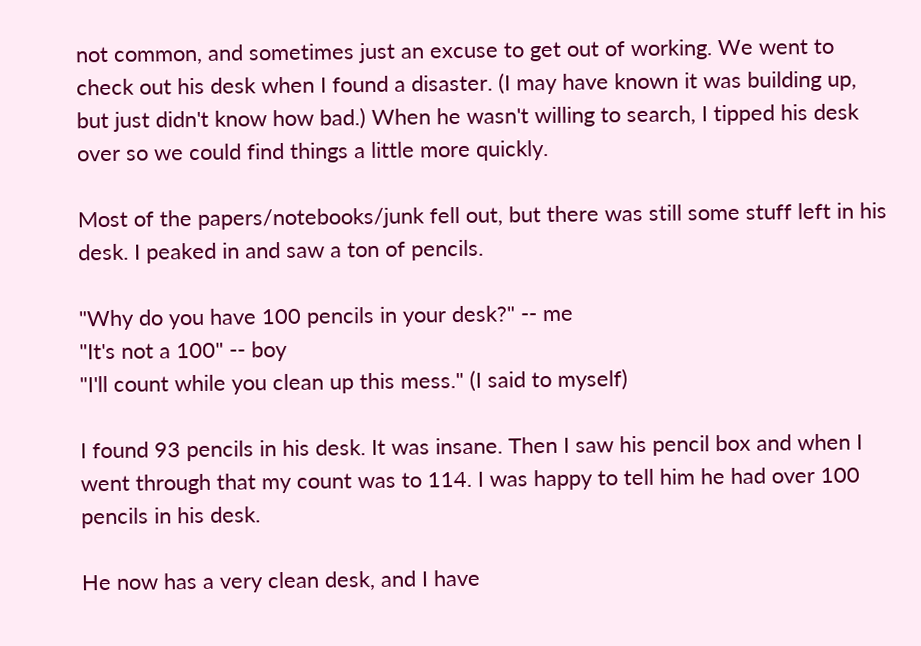not common, and sometimes just an excuse to get out of working. We went to check out his desk when I found a disaster. (I may have known it was building up, but just didn't know how bad.) When he wasn't willing to search, I tipped his desk over so we could find things a little more quickly.

Most of the papers/notebooks/junk fell out, but there was still some stuff left in his desk. I peaked in and saw a ton of pencils.

"Why do you have 100 pencils in your desk?" -- me
"It's not a 100" -- boy
"I'll count while you clean up this mess." (I said to myself)

I found 93 pencils in his desk. It was insane. Then I saw his pencil box and when I went through that my count was to 114. I was happy to tell him he had over 100 pencils in his desk.

He now has a very clean desk, and I have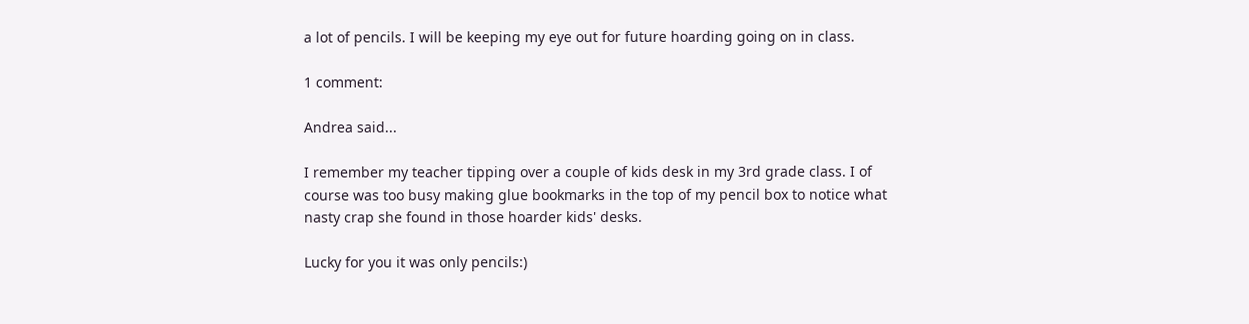a lot of pencils. I will be keeping my eye out for future hoarding going on in class.

1 comment:

Andrea said...

I remember my teacher tipping over a couple of kids desk in my 3rd grade class. I of course was too busy making glue bookmarks in the top of my pencil box to notice what nasty crap she found in those hoarder kids' desks.

Lucky for you it was only pencils:)